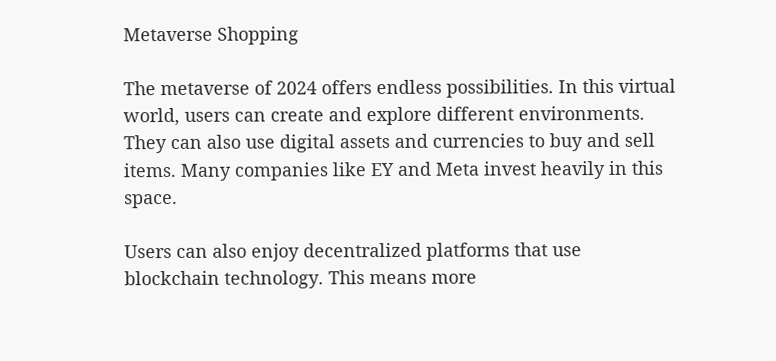Metaverse Shopping

The metaverse of 2024 offers endless possibilities. In this virtual world, users can create and explore different environments. They can also use digital assets and currencies to buy and sell items. Many companies like EY and Meta invest heavily in this space.

Users can also enjoy decentralized platforms that use blockchain technology. This means more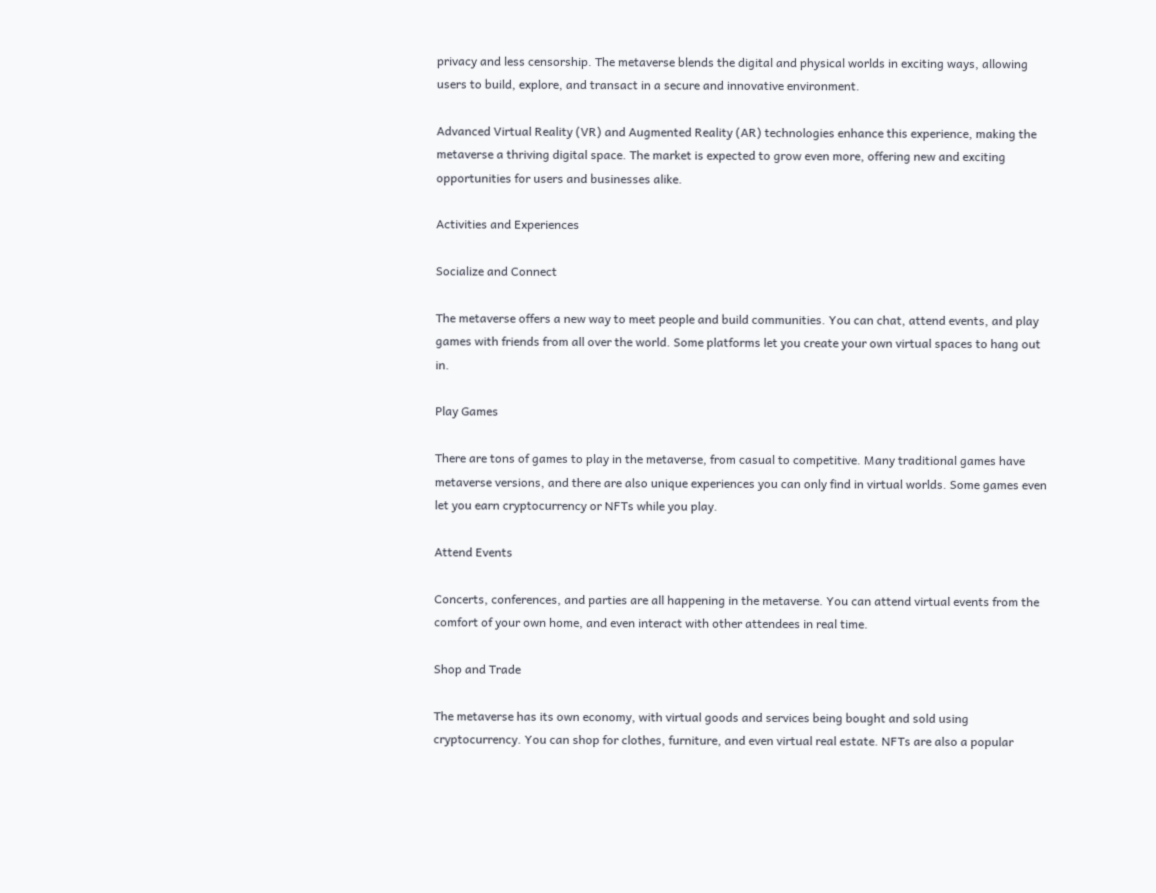privacy and less censorship. The metaverse blends the digital and physical worlds in exciting ways, allowing users to build, explore, and transact in a secure and innovative environment.

Advanced Virtual Reality (VR) and Augmented Reality (AR) technologies enhance this experience, making the metaverse a thriving digital space. The market is expected to grow even more, offering new and exciting opportunities for users and businesses alike.

Activities and Experiences

Socialize and Connect

The metaverse offers a new way to meet people and build communities. You can chat, attend events, and play games with friends from all over the world. Some platforms let you create your own virtual spaces to hang out in.

Play Games

There are tons of games to play in the metaverse, from casual to competitive. Many traditional games have metaverse versions, and there are also unique experiences you can only find in virtual worlds. Some games even let you earn cryptocurrency or NFTs while you play.

Attend Events

Concerts, conferences, and parties are all happening in the metaverse. You can attend virtual events from the comfort of your own home, and even interact with other attendees in real time.

Shop and Trade

The metaverse has its own economy, with virtual goods and services being bought and sold using cryptocurrency. You can shop for clothes, furniture, and even virtual real estate. NFTs are also a popular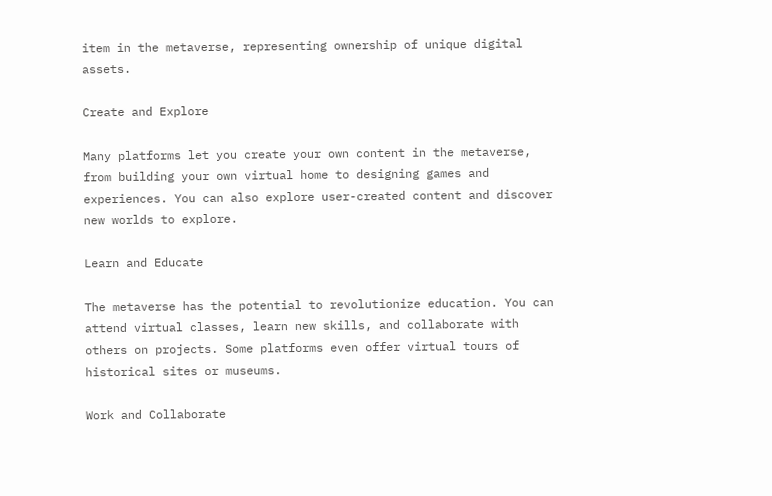item in the metaverse, representing ownership of unique digital assets.

Create and Explore

Many platforms let you create your own content in the metaverse, from building your own virtual home to designing games and experiences. You can also explore user-created content and discover new worlds to explore.

Learn and Educate

The metaverse has the potential to revolutionize education. You can attend virtual classes, learn new skills, and collaborate with others on projects. Some platforms even offer virtual tours of historical sites or museums.

Work and Collaborate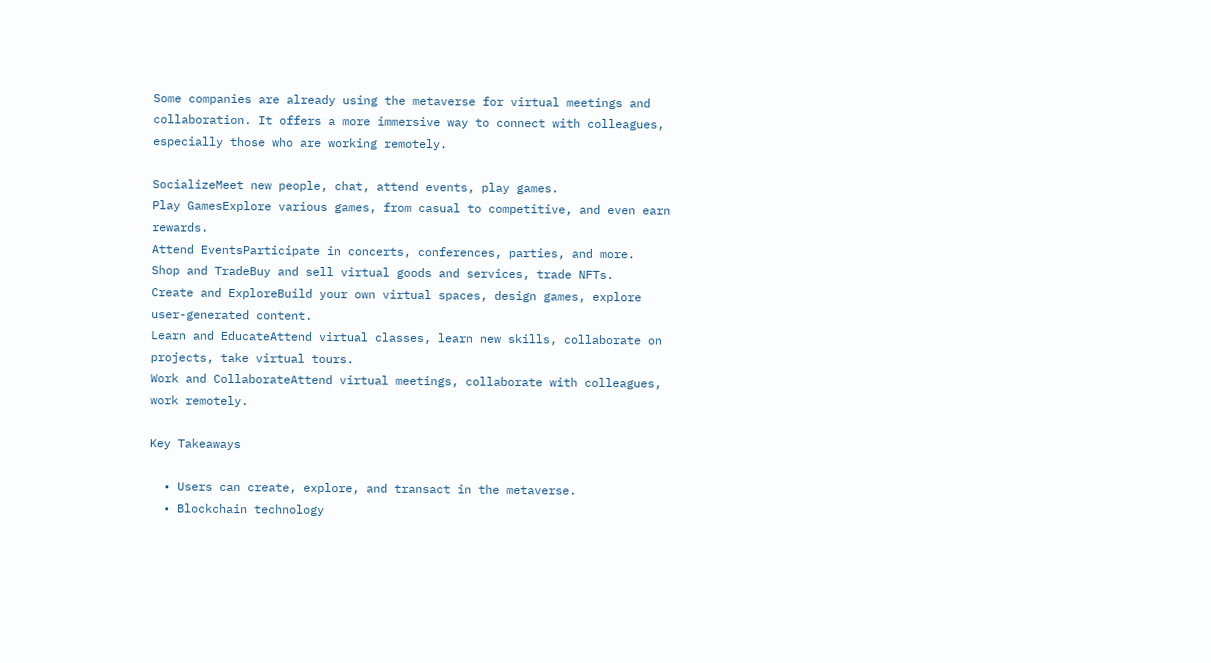Some companies are already using the metaverse for virtual meetings and collaboration. It offers a more immersive way to connect with colleagues, especially those who are working remotely.

SocializeMeet new people, chat, attend events, play games.
Play GamesExplore various games, from casual to competitive, and even earn rewards.
Attend EventsParticipate in concerts, conferences, parties, and more.
Shop and TradeBuy and sell virtual goods and services, trade NFTs.
Create and ExploreBuild your own virtual spaces, design games, explore user-generated content.
Learn and EducateAttend virtual classes, learn new skills, collaborate on projects, take virtual tours.
Work and CollaborateAttend virtual meetings, collaborate with colleagues, work remotely.

Key Takeaways

  • Users can create, explore, and transact in the metaverse.
  • Blockchain technology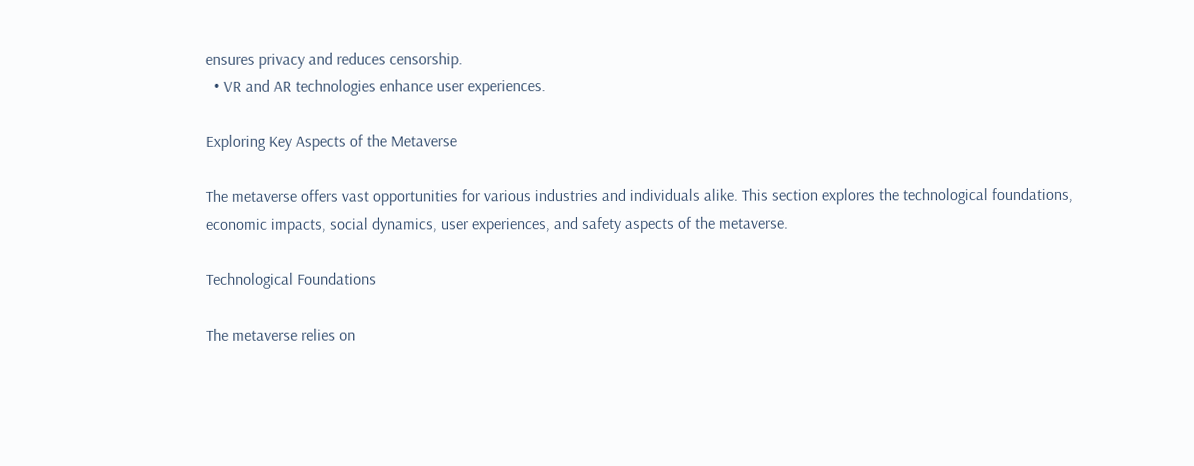ensures privacy and reduces censorship.
  • VR and AR technologies enhance user experiences.

Exploring Key Aspects of the Metaverse

The metaverse offers vast opportunities for various industries and individuals alike. This section explores the technological foundations, economic impacts, social dynamics, user experiences, and safety aspects of the metaverse.

Technological Foundations

The metaverse relies on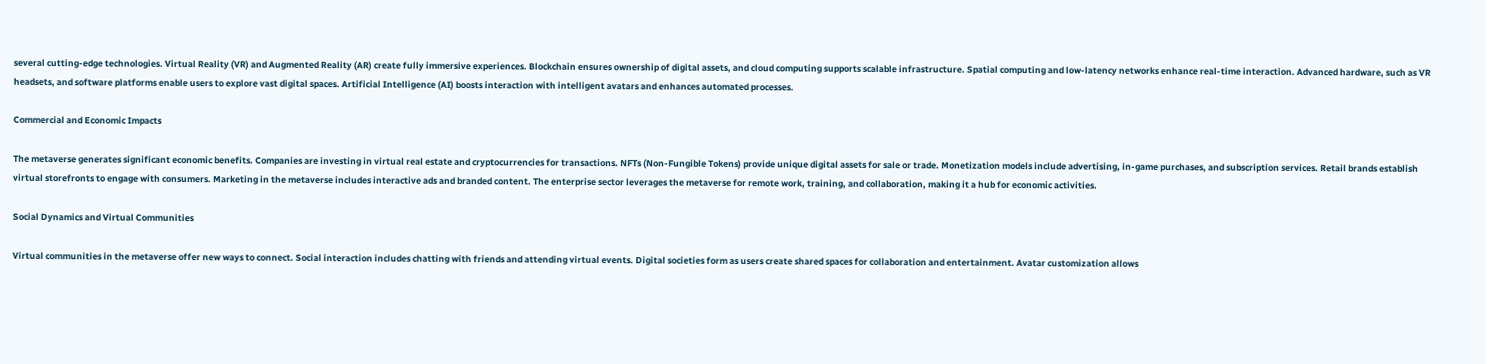several cutting-edge technologies. Virtual Reality (VR) and Augmented Reality (AR) create fully immersive experiences. Blockchain ensures ownership of digital assets, and cloud computing supports scalable infrastructure. Spatial computing and low-latency networks enhance real-time interaction. Advanced hardware, such as VR headsets, and software platforms enable users to explore vast digital spaces. Artificial Intelligence (AI) boosts interaction with intelligent avatars and enhances automated processes.

Commercial and Economic Impacts

The metaverse generates significant economic benefits. Companies are investing in virtual real estate and cryptocurrencies for transactions. NFTs (Non-Fungible Tokens) provide unique digital assets for sale or trade. Monetization models include advertising, in-game purchases, and subscription services. Retail brands establish virtual storefronts to engage with consumers. Marketing in the metaverse includes interactive ads and branded content. The enterprise sector leverages the metaverse for remote work, training, and collaboration, making it a hub for economic activities.

Social Dynamics and Virtual Communities

Virtual communities in the metaverse offer new ways to connect. Social interaction includes chatting with friends and attending virtual events. Digital societies form as users create shared spaces for collaboration and entertainment. Avatar customization allows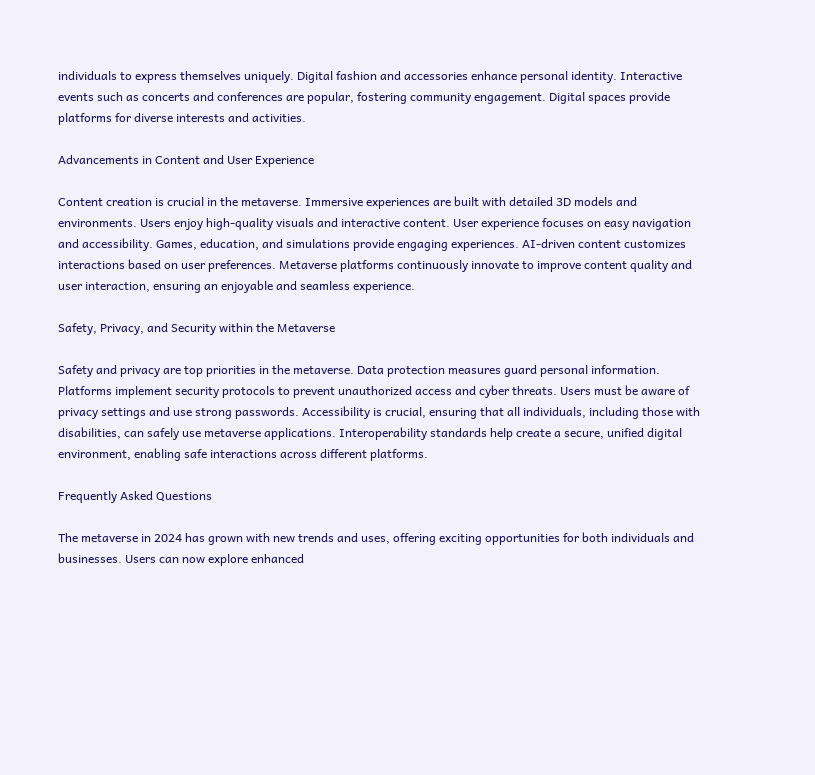individuals to express themselves uniquely. Digital fashion and accessories enhance personal identity. Interactive events such as concerts and conferences are popular, fostering community engagement. Digital spaces provide platforms for diverse interests and activities.

Advancements in Content and User Experience

Content creation is crucial in the metaverse. Immersive experiences are built with detailed 3D models and environments. Users enjoy high-quality visuals and interactive content. User experience focuses on easy navigation and accessibility. Games, education, and simulations provide engaging experiences. AI-driven content customizes interactions based on user preferences. Metaverse platforms continuously innovate to improve content quality and user interaction, ensuring an enjoyable and seamless experience.

Safety, Privacy, and Security within the Metaverse

Safety and privacy are top priorities in the metaverse. Data protection measures guard personal information. Platforms implement security protocols to prevent unauthorized access and cyber threats. Users must be aware of privacy settings and use strong passwords. Accessibility is crucial, ensuring that all individuals, including those with disabilities, can safely use metaverse applications. Interoperability standards help create a secure, unified digital environment, enabling safe interactions across different platforms.

Frequently Asked Questions

The metaverse in 2024 has grown with new trends and uses, offering exciting opportunities for both individuals and businesses. Users can now explore enhanced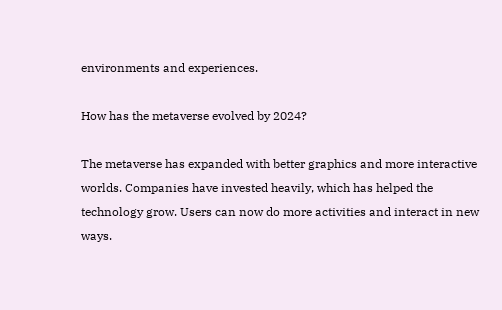environments and experiences.

How has the metaverse evolved by 2024?

The metaverse has expanded with better graphics and more interactive worlds. Companies have invested heavily, which has helped the technology grow. Users can now do more activities and interact in new ways.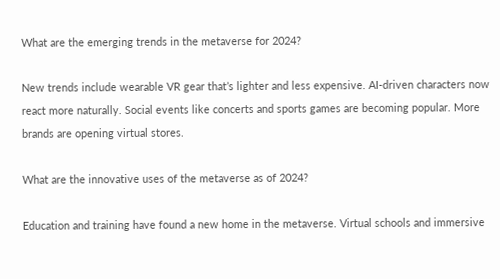What are the emerging trends in the metaverse for 2024?

New trends include wearable VR gear that’s lighter and less expensive. AI-driven characters now react more naturally. Social events like concerts and sports games are becoming popular. More brands are opening virtual stores.

What are the innovative uses of the metaverse as of 2024?

Education and training have found a new home in the metaverse. Virtual schools and immersive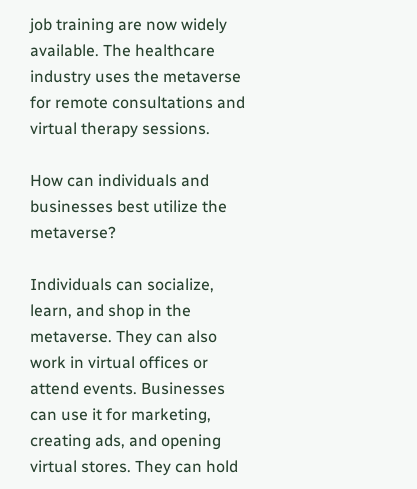job training are now widely available. The healthcare industry uses the metaverse for remote consultations and virtual therapy sessions.

How can individuals and businesses best utilize the metaverse?

Individuals can socialize, learn, and shop in the metaverse. They can also work in virtual offices or attend events. Businesses can use it for marketing, creating ads, and opening virtual stores. They can hold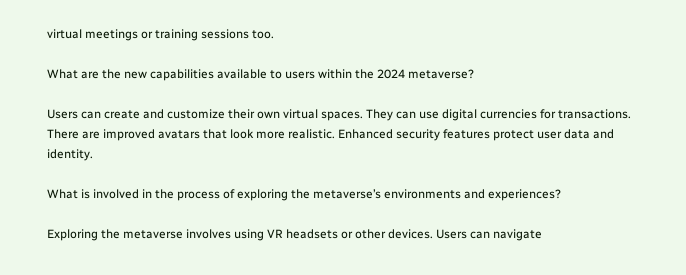virtual meetings or training sessions too.

What are the new capabilities available to users within the 2024 metaverse?

Users can create and customize their own virtual spaces. They can use digital currencies for transactions. There are improved avatars that look more realistic. Enhanced security features protect user data and identity.

What is involved in the process of exploring the metaverse’s environments and experiences?

Exploring the metaverse involves using VR headsets or other devices. Users can navigate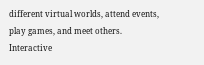different virtual worlds, attend events, play games, and meet others. Interactive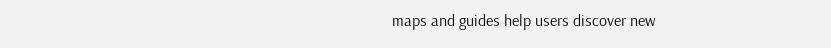maps and guides help users discover new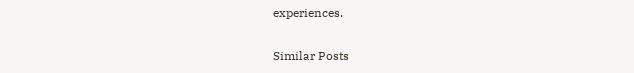experiences.

Similar Posts